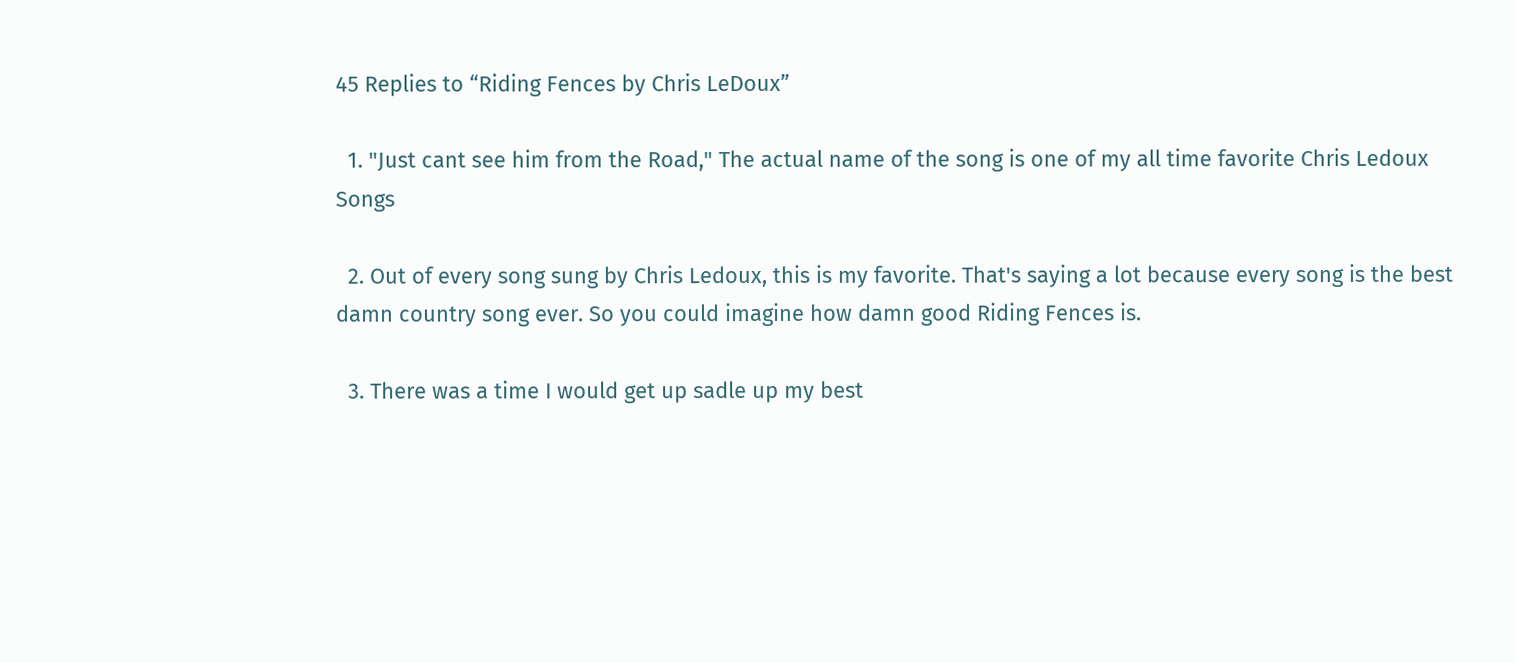45 Replies to “Riding Fences by Chris LeDoux”

  1. "Just cant see him from the Road," The actual name of the song is one of my all time favorite Chris Ledoux Songs

  2. Out of every song sung by Chris Ledoux, this is my favorite. That's saying a lot because every song is the best damn country song ever. So you could imagine how damn good Riding Fences is.

  3. There was a time I would get up sadle up my best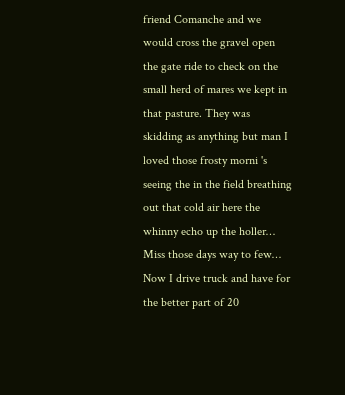friend Comanche and we would cross the gravel open the gate ride to check on the small herd of mares we kept in that pasture. They was skidding as anything but man I loved those frosty morni 's seeing the in the field breathing out that cold air here the whinny echo up the holler… Miss those days way to few… Now I drive truck and have for the better part of 20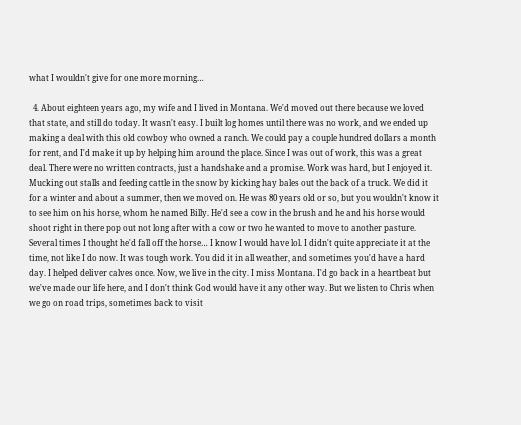what I wouldn't give for one more morning…

  4. About eighteen years ago, my wife and I lived in Montana. We'd moved out there because we loved that state, and still do today. It wasn't easy. I built log homes until there was no work, and we ended up making a deal with this old cowboy who owned a ranch. We could pay a couple hundred dollars a month for rent, and I'd make it up by helping him around the place. Since I was out of work, this was a great deal. There were no written contracts, just a handshake and a promise. Work was hard, but I enjoyed it. Mucking out stalls and feeding cattle in the snow by kicking hay bales out the back of a truck. We did it for a winter and about a summer, then we moved on. He was 80 years old or so, but you wouldn't know it to see him on his horse, whom he named Billy. He'd see a cow in the brush and he and his horse would shoot right in there pop out not long after with a cow or two he wanted to move to another pasture. Several times I thought he'd fall off the horse… I know I would have lol. I didn't quite appreciate it at the time, not like I do now. It was tough work. You did it in all weather, and sometimes you'd have a hard day. I helped deliver calves once. Now, we live in the city. I miss Montana. I'd go back in a heartbeat but we've made our life here, and I don't think God would have it any other way. But we listen to Chris when we go on road trips, sometimes back to visit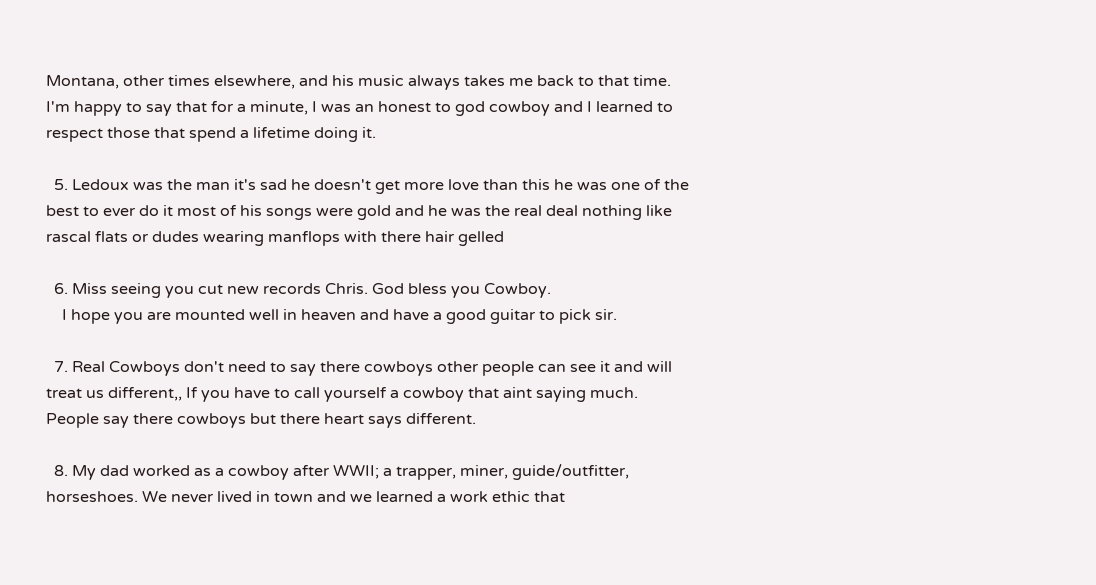Montana, other times elsewhere, and his music always takes me back to that time. I'm happy to say that for a minute, I was an honest to god cowboy and I learned to respect those that spend a lifetime doing it.

  5. Ledoux was the man it's sad he doesn't get more love than this he was one of the best to ever do it most of his songs were gold and he was the real deal nothing like rascal flats or dudes wearing manflops with there hair gelled

  6. Miss seeing you cut new records Chris. God bless you Cowboy.
    I hope you are mounted well in heaven and have a good guitar to pick sir.

  7. Real Cowboys don't need to say there cowboys other people can see it and will treat us different,, If you have to call yourself a cowboy that aint saying much. People say there cowboys but there heart says different.

  8. My dad worked as a cowboy after WWII; a trapper, miner, guide/outfitter, horseshoes. We never lived in town and we learned a work ethic that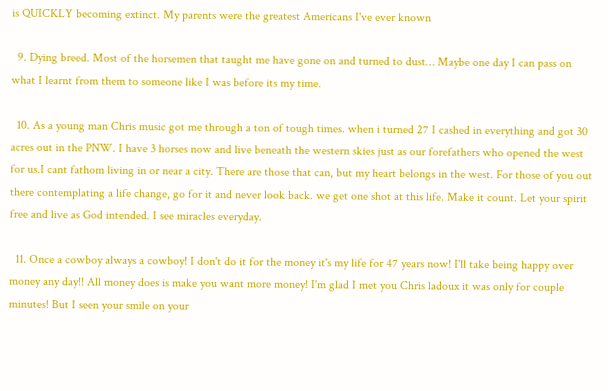is QUICKLY becoming extinct. My parents were the greatest Americans I've ever known

  9. Dying breed. Most of the horsemen that taught me have gone on and turned to dust… Maybe one day I can pass on what I learnt from them to someone like I was before its my time.

  10. As a young man Chris music got me through a ton of tough times. when i turned 27 I cashed in everything and got 30 acres out in the PNW. I have 3 horses now and live beneath the western skies just as our forefathers who opened the west for us.I cant fathom living in or near a city. There are those that can, but my heart belongs in the west. For those of you out there contemplating a life change, go for it and never look back. we get one shot at this life. Make it count. Let your spirit free and live as God intended. I see miracles everyday.

  11. Once a cowboy always a cowboy! I don't do it for the money it's my life for 47 years now! I'll take being happy over money any day!! All money does is make you want more money! I'm glad I met you Chris ladoux it was only for couple minutes! But I seen your smile on your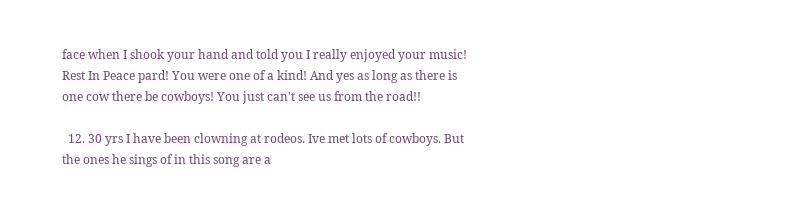face when I shook your hand and told you I really enjoyed your music! Rest In Peace pard! You were one of a kind! And yes as long as there is one cow there be cowboys! You just can't see us from the road!!

  12. 30 yrs I have been clowning at rodeos. Ive met lots of cowboys. But the ones he sings of in this song are a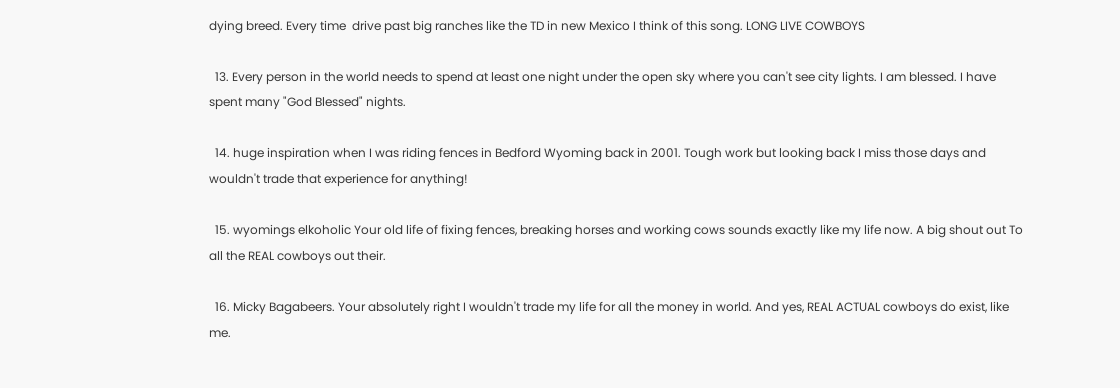dying breed. Every time  drive past big ranches like the TD in new Mexico I think of this song. LONG LIVE COWBOYS

  13. Every person in the world needs to spend at least one night under the open sky where you can't see city lights. I am blessed. I have spent many "God Blessed" nights.

  14. huge inspiration when I was riding fences in Bedford Wyoming back in 2001. Tough work but looking back I miss those days and wouldn't trade that experience for anything!

  15. wyomings elkoholic Your old life of fixing fences, breaking horses and working cows sounds exactly like my life now. A big shout out To all the REAL cowboys out their.

  16. Micky Bagabeers. Your absolutely right I wouldn't trade my life for all the money in world. And yes, REAL ACTUAL cowboys do exist, like me.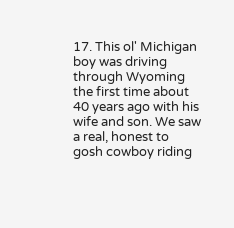17. This ol' Michigan boy was driving through Wyoming the first time about 40 years ago with his wife and son. We saw a real, honest to gosh cowboy riding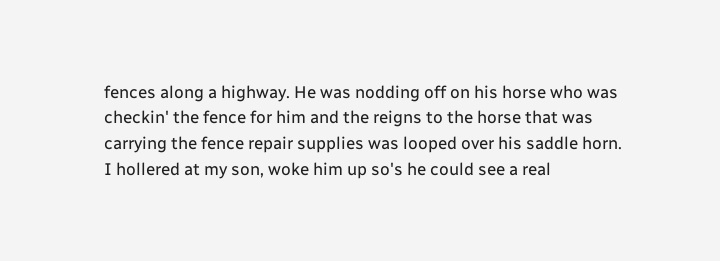fences along a highway. He was nodding off on his horse who was checkin' the fence for him and the reigns to the horse that was carrying the fence repair supplies was looped over his saddle horn. I hollered at my son, woke him up so's he could see a real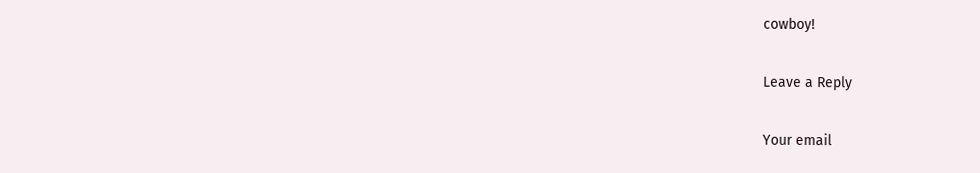cowboy!

Leave a Reply

Your email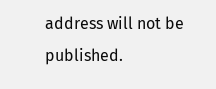address will not be published.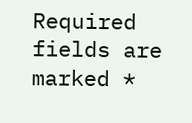Required fields are marked *